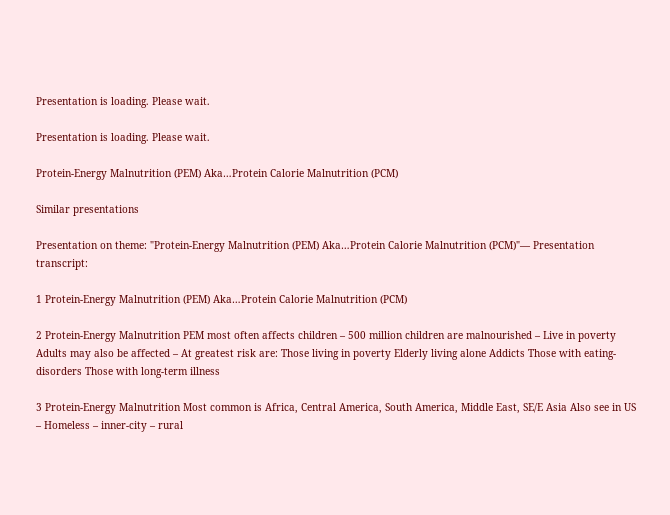Presentation is loading. Please wait.

Presentation is loading. Please wait.

Protein-Energy Malnutrition (PEM) Aka…Protein Calorie Malnutrition (PCM)

Similar presentations

Presentation on theme: "Protein-Energy Malnutrition (PEM) Aka…Protein Calorie Malnutrition (PCM)"— Presentation transcript:

1 Protein-Energy Malnutrition (PEM) Aka…Protein Calorie Malnutrition (PCM)

2 Protein-Energy Malnutrition PEM most often affects children – 500 million children are malnourished – Live in poverty Adults may also be affected – At greatest risk are: Those living in poverty Elderly living alone Addicts Those with eating-disorders Those with long-term illness

3 Protein-Energy Malnutrition Most common is Africa, Central America, South America, Middle East, SE/E Asia Also see in US – Homeless – inner-city – rural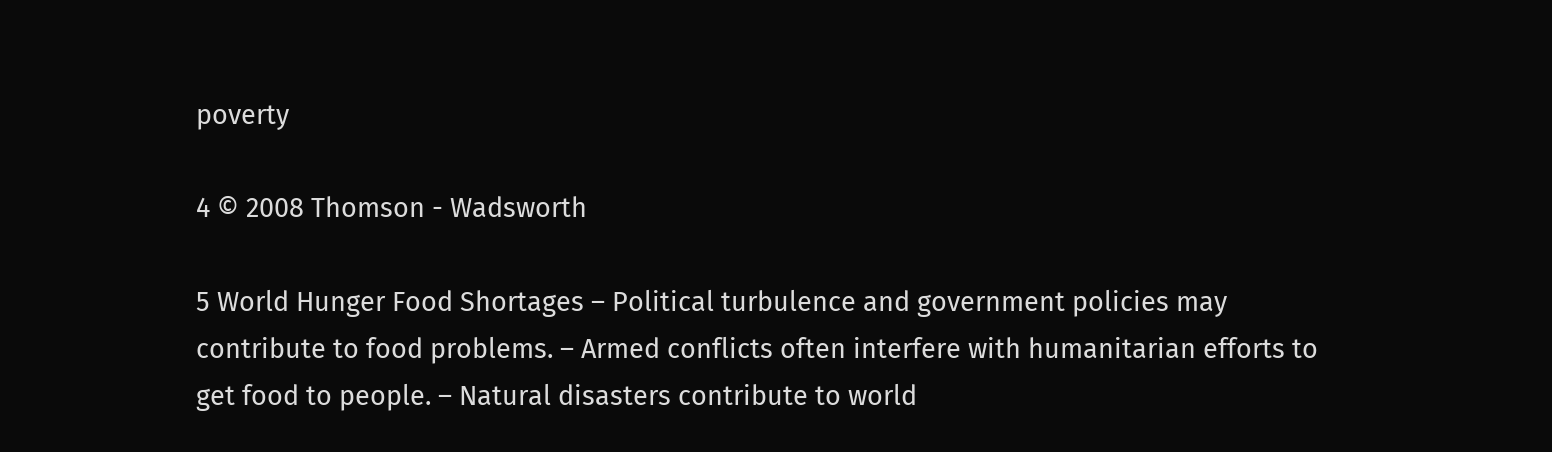poverty

4 © 2008 Thomson - Wadsworth

5 World Hunger Food Shortages – Political turbulence and government policies may contribute to food problems. – Armed conflicts often interfere with humanitarian efforts to get food to people. – Natural disasters contribute to world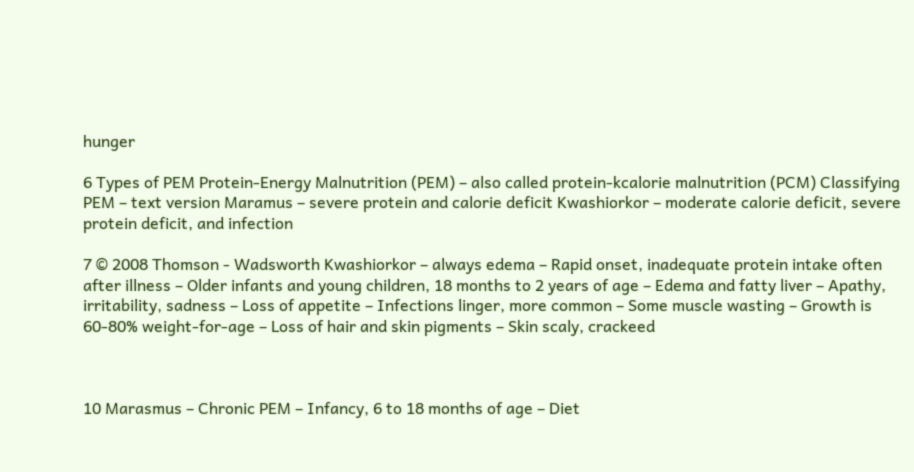hunger

6 Types of PEM Protein-Energy Malnutrition (PEM) – also called protein-kcalorie malnutrition (PCM) Classifying PEM – text version Maramus – severe protein and calorie deficit Kwashiorkor – moderate calorie deficit, severe protein deficit, and infection

7 © 2008 Thomson - Wadsworth Kwashiorkor – always edema – Rapid onset, inadequate protein intake often after illness – Older infants and young children, 18 months to 2 years of age – Edema and fatty liver – Apathy, irritability, sadness – Loss of appetite – Infections linger, more common – Some muscle wasting – Growth is 60-80% weight-for-age – Loss of hair and skin pigments – Skin scaly, crackeed



10 Marasmus – Chronic PEM – Infancy, 6 to 18 months of age – Diet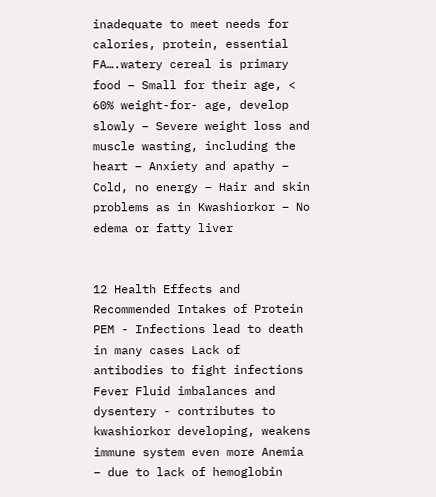inadequate to meet needs for calories, protein, essential FA….watery cereal is primary food – Small for their age, < 60% weight-for- age, develop slowly – Severe weight loss and muscle wasting, including the heart – Anxiety and apathy – Cold, no energy – Hair and skin problems as in Kwashiorkor – No edema or fatty liver


12 Health Effects and Recommended Intakes of Protein PEM - Infections lead to death in many cases Lack of antibodies to fight infections Fever Fluid imbalances and dysentery - contributes to kwashiorkor developing, weakens immune system even more Anemia – due to lack of hemoglobin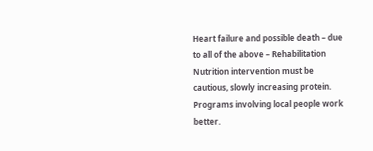Heart failure and possible death – due to all of the above – Rehabilitation Nutrition intervention must be cautious, slowly increasing protein. Programs involving local people work better.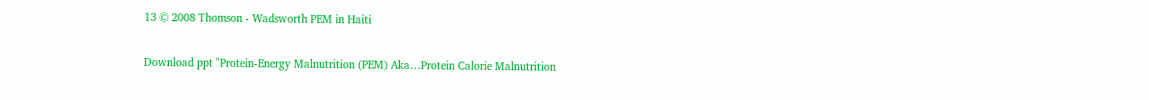13 © 2008 Thomson - Wadsworth PEM in Haiti


Download ppt "Protein-Energy Malnutrition (PEM) Aka…Protein Calorie Malnutrition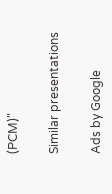(PCM)"

Similar presentations

Ads by Google